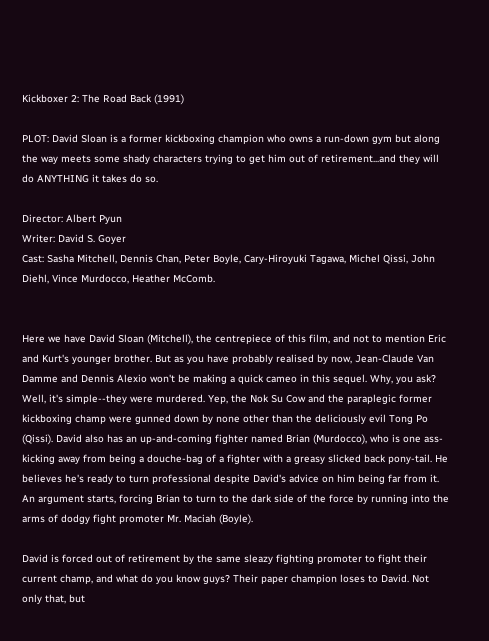Kickboxer 2: The Road Back (1991)

PLOT: David Sloan is a former kickboxing champion who owns a run-down gym but along the way meets some shady characters trying to get him out of retirement...and they will do ANYTHING it takes do so.

Director: Albert Pyun
Writer: David S. Goyer
Cast: Sasha Mitchell, Dennis Chan, Peter Boyle, Cary-Hiroyuki Tagawa, Michel Qissi, John Diehl, Vince Murdocco, Heather McComb.


Here we have David Sloan (Mitchell), the centrepiece of this film, and not to mention Eric and Kurt's younger brother. But as you have probably realised by now, Jean-Claude Van Damme and Dennis Alexio won't be making a quick cameo in this sequel. Why, you ask? Well, it's simple--they were murdered. Yep, the Nok Su Cow and the paraplegic former kickboxing champ were gunned down by none other than the deliciously evil Tong Po (Qissi). David also has an up-and-coming fighter named Brian (Murdocco), who is one ass-kicking away from being a douche-bag of a fighter with a greasy slicked back pony-tail. He believes he's ready to turn professional despite David's advice on him being far from it. An argument starts, forcing Brian to turn to the dark side of the force by running into the arms of dodgy fight promoter Mr. Maciah (Boyle).

David is forced out of retirement by the same sleazy fighting promoter to fight their current champ, and what do you know guys? Their paper champion loses to David. Not only that, but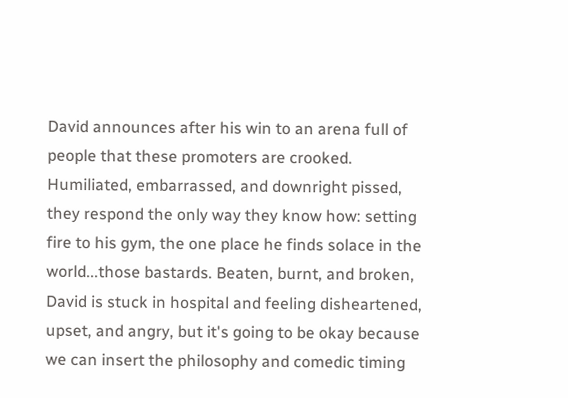David announces after his win to an arena full of people that these promoters are crooked. Humiliated, embarrassed, and downright pissed, they respond the only way they know how: setting fire to his gym, the one place he finds solace in the world...those bastards. Beaten, burnt, and broken, David is stuck in hospital and feeling disheartened, upset, and angry, but it's going to be okay because we can insert the philosophy and comedic timing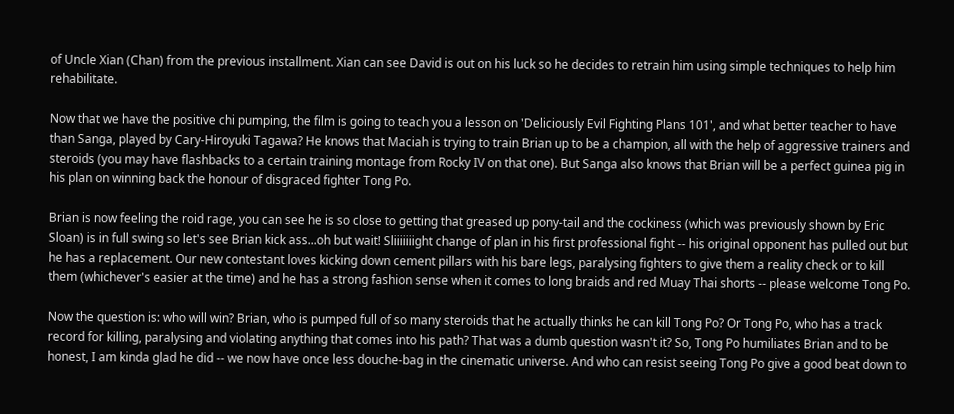of Uncle Xian (Chan) from the previous installment. Xian can see David is out on his luck so he decides to retrain him using simple techniques to help him rehabilitate.

Now that we have the positive chi pumping, the film is going to teach you a lesson on 'Deliciously Evil Fighting Plans 101', and what better teacher to have than Sanga, played by Cary-Hiroyuki Tagawa? He knows that Maciah is trying to train Brian up to be a champion, all with the help of aggressive trainers and steroids (you may have flashbacks to a certain training montage from Rocky IV on that one). But Sanga also knows that Brian will be a perfect guinea pig in his plan on winning back the honour of disgraced fighter Tong Po.

Brian is now feeling the roid rage, you can see he is so close to getting that greased up pony-tail and the cockiness (which was previously shown by Eric Sloan) is in full swing so let's see Brian kick ass...oh but wait! Sliiiiiiight change of plan in his first professional fight -- his original opponent has pulled out but he has a replacement. Our new contestant loves kicking down cement pillars with his bare legs, paralysing fighters to give them a reality check or to kill them (whichever's easier at the time) and he has a strong fashion sense when it comes to long braids and red Muay Thai shorts -- please welcome Tong Po.

Now the question is: who will win? Brian, who is pumped full of so many steroids that he actually thinks he can kill Tong Po? Or Tong Po, who has a track record for killing, paralysing and violating anything that comes into his path? That was a dumb question wasn't it? So, Tong Po humiliates Brian and to be honest, I am kinda glad he did -- we now have once less douche-bag in the cinematic universe. And who can resist seeing Tong Po give a good beat down to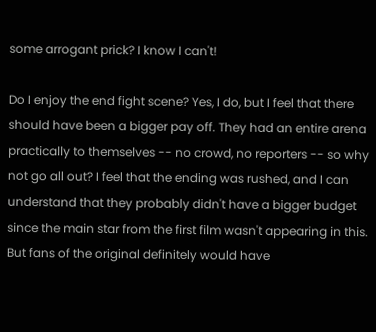some arrogant prick? I know I can't!

Do I enjoy the end fight scene? Yes, I do, but I feel that there should have been a bigger pay off. They had an entire arena practically to themselves -- no crowd, no reporters -- so why not go all out? I feel that the ending was rushed, and I can understand that they probably didn't have a bigger budget since the main star from the first film wasn't appearing in this. But fans of the original definitely would have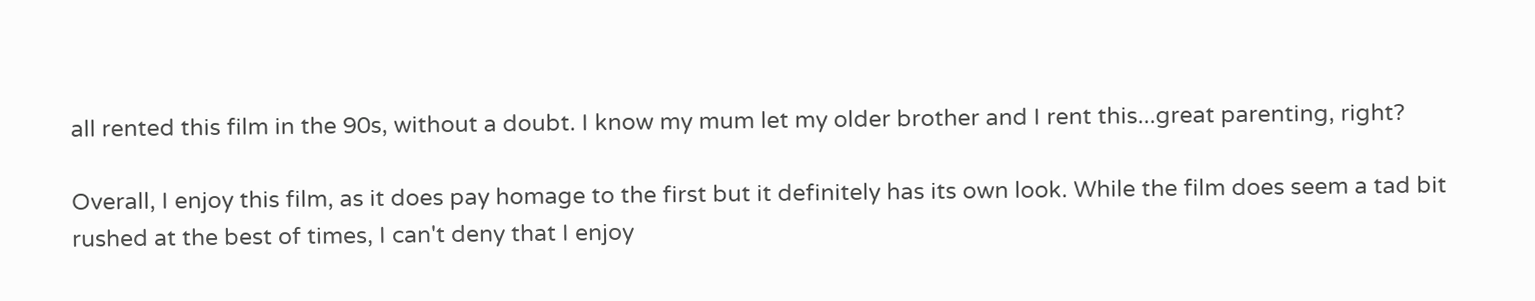all rented this film in the 90s, without a doubt. I know my mum let my older brother and I rent this...great parenting, right?

Overall, I enjoy this film, as it does pay homage to the first but it definitely has its own look. While the film does seem a tad bit rushed at the best of times, I can't deny that I enjoy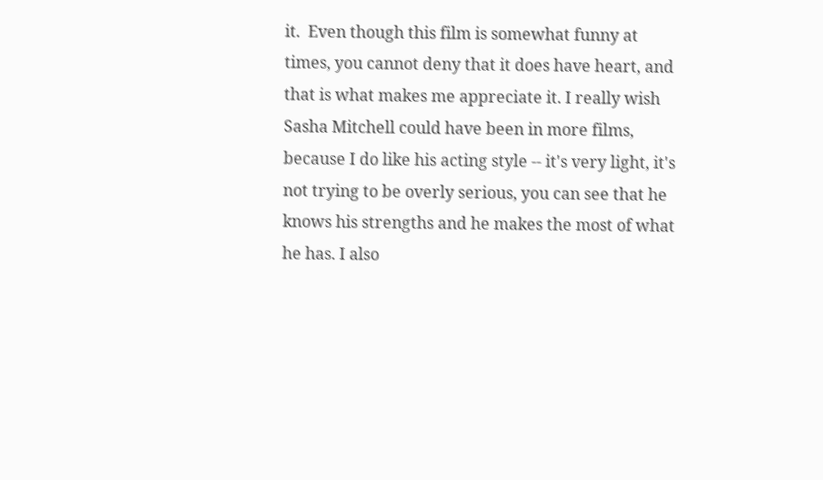it.  Even though this film is somewhat funny at times, you cannot deny that it does have heart, and that is what makes me appreciate it. I really wish Sasha Mitchell could have been in more films, because I do like his acting style -- it's very light, it's not trying to be overly serious, you can see that he knows his strengths and he makes the most of what he has. I also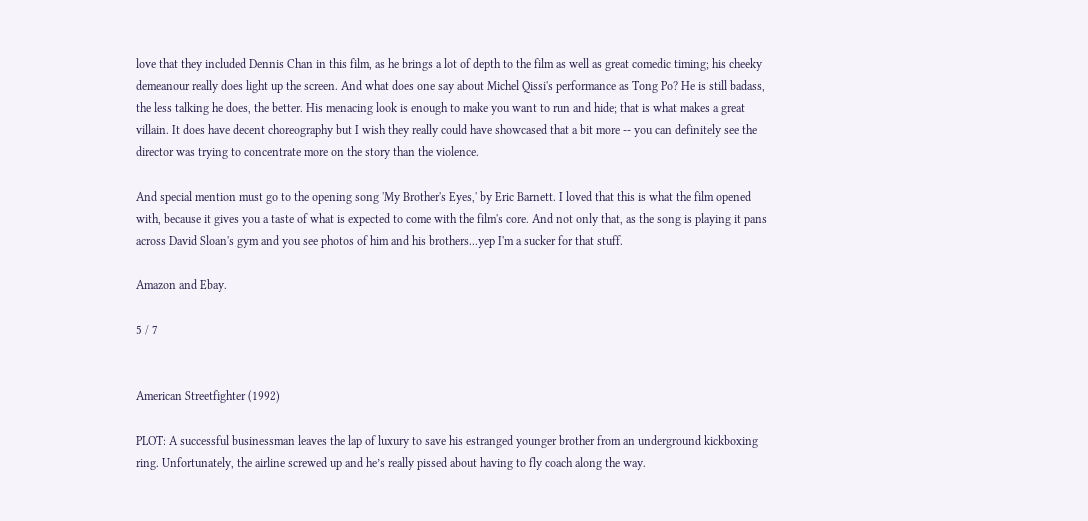love that they included Dennis Chan in this film, as he brings a lot of depth to the film as well as great comedic timing; his cheeky demeanour really does light up the screen. And what does one say about Michel Qissi's performance as Tong Po? He is still badass, the less talking he does, the better. His menacing look is enough to make you want to run and hide; that is what makes a great villain. It does have decent choreography but I wish they really could have showcased that a bit more -- you can definitely see the director was trying to concentrate more on the story than the violence.

And special mention must go to the opening song 'My Brother's Eyes,' by Eric Barnett. I loved that this is what the film opened with, because it gives you a taste of what is expected to come with the film's core. And not only that, as the song is playing it pans across David Sloan's gym and you see photos of him and his brothers...yep I'm a sucker for that stuff.

Amazon and Ebay.

5 / 7


American Streetfighter (1992)

PLOT: A successful businessman leaves the lap of luxury to save his estranged younger brother from an underground kickboxing ring. Unfortunately, the airline screwed up and he’s really pissed about having to fly coach along the way.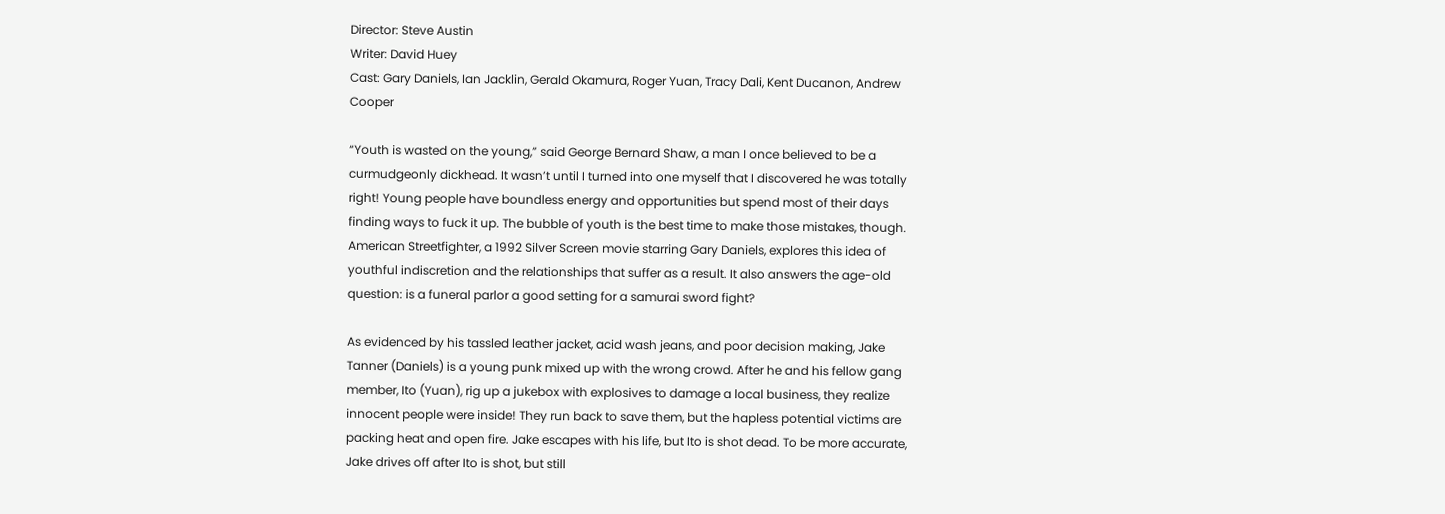Director: Steve Austin
Writer: David Huey
Cast: Gary Daniels, Ian Jacklin, Gerald Okamura, Roger Yuan, Tracy Dali, Kent Ducanon, Andrew Cooper

“Youth is wasted on the young,” said George Bernard Shaw, a man I once believed to be a curmudgeonly dickhead. It wasn’t until I turned into one myself that I discovered he was totally right! Young people have boundless energy and opportunities but spend most of their days finding ways to fuck it up. The bubble of youth is the best time to make those mistakes, though. American Streetfighter, a 1992 Silver Screen movie starring Gary Daniels, explores this idea of youthful indiscretion and the relationships that suffer as a result. It also answers the age-old question: is a funeral parlor a good setting for a samurai sword fight?

As evidenced by his tassled leather jacket, acid wash jeans, and poor decision making, Jake Tanner (Daniels) is a young punk mixed up with the wrong crowd. After he and his fellow gang member, Ito (Yuan), rig up a jukebox with explosives to damage a local business, they realize innocent people were inside! They run back to save them, but the hapless potential victims are packing heat and open fire. Jake escapes with his life, but Ito is shot dead. To be more accurate, Jake drives off after Ito is shot, but still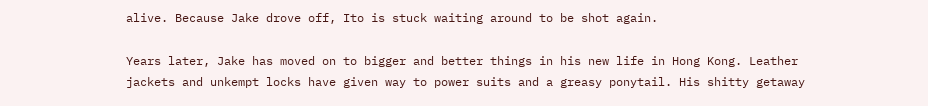alive. Because Jake drove off, Ito is stuck waiting around to be shot again.

Years later, Jake has moved on to bigger and better things in his new life in Hong Kong. Leather jackets and unkempt locks have given way to power suits and a greasy ponytail. His shitty getaway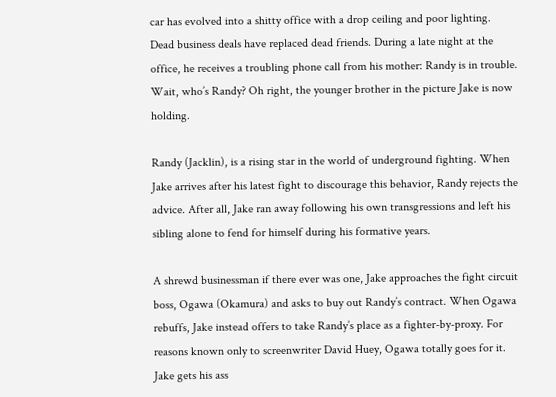car has evolved into a shitty office with a drop ceiling and poor lighting. Dead business deals have replaced dead friends. During a late night at the office, he receives a troubling phone call from his mother: Randy is in trouble. Wait, who’s Randy? Oh right, the younger brother in the picture Jake is now holding.

Randy (Jacklin), is a rising star in the world of underground fighting. When Jake arrives after his latest fight to discourage this behavior, Randy rejects the advice. After all, Jake ran away following his own transgressions and left his sibling alone to fend for himself during his formative years.

A shrewd businessman if there ever was one, Jake approaches the fight circuit boss, Ogawa (Okamura) and asks to buy out Randy’s contract. When Ogawa rebuffs, Jake instead offers to take Randy’s place as a fighter-by-proxy. For reasons known only to screenwriter David Huey, Ogawa totally goes for it. Jake gets his ass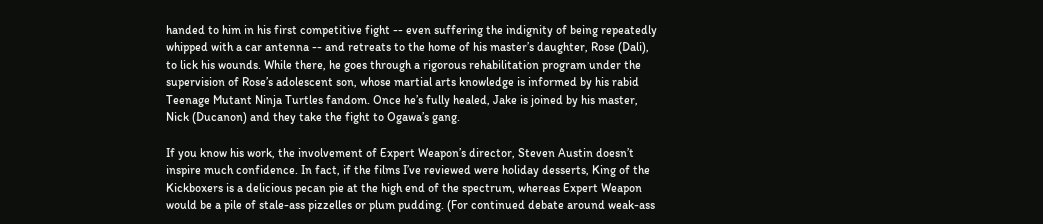handed to him in his first competitive fight -- even suffering the indignity of being repeatedly whipped with a car antenna -- and retreats to the home of his master’s daughter, Rose (Dali), to lick his wounds. While there, he goes through a rigorous rehabilitation program under the supervision of Rose’s adolescent son, whose martial arts knowledge is informed by his rabid Teenage Mutant Ninja Turtles fandom. Once he’s fully healed, Jake is joined by his master, Nick (Ducanon) and they take the fight to Ogawa’s gang.

If you know his work, the involvement of Expert Weapon’s director, Steven Austin doesn’t inspire much confidence. In fact, if the films I’ve reviewed were holiday desserts, King of the Kickboxers is a delicious pecan pie at the high end of the spectrum, whereas Expert Weapon would be a pile of stale-ass pizzelles or plum pudding. (For continued debate around weak-ass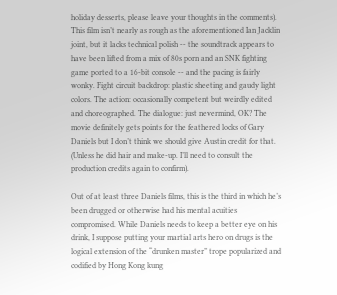holiday desserts, please leave your thoughts in the comments). This film isn’t nearly as rough as the aforementioned Ian Jacklin joint, but it lacks technical polish -- the soundtrack appears to have been lifted from a mix of 80s porn and an SNK fighting game ported to a 16-bit console -- and the pacing is fairly wonky. Fight circuit backdrop: plastic sheeting and gaudy light colors. The action: occasionally competent but weirdly edited and choreographed. The dialogue: just nevermind, OK? The movie definitely gets points for the feathered locks of Gary Daniels but I don’t think we should give Austin credit for that. (Unless he did hair and make-up. I’ll need to consult the production credits again to confirm).

Out of at least three Daniels films, this is the third in which he’s been drugged or otherwise had his mental acuities compromised. While Daniels needs to keep a better eye on his drink, I suppose putting your martial arts hero on drugs is the logical extension of the “drunken master” trope popularized and codified by Hong Kong kung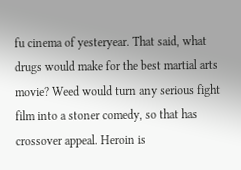fu cinema of yesteryear. That said, what drugs would make for the best martial arts movie? Weed would turn any serious fight film into a stoner comedy, so that has crossover appeal. Heroin is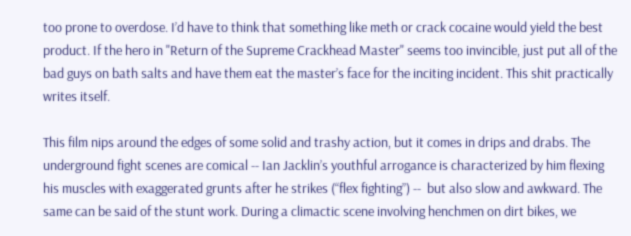too prone to overdose. I’d have to think that something like meth or crack cocaine would yield the best product. If the hero in "Return of the Supreme Crackhead Master" seems too invincible, just put all of the bad guys on bath salts and have them eat the master’s face for the inciting incident. This shit practically writes itself.

This film nips around the edges of some solid and trashy action, but it comes in drips and drabs. The underground fight scenes are comical -- Ian Jacklin’s youthful arrogance is characterized by him flexing his muscles with exaggerated grunts after he strikes (“flex fighting”) --  but also slow and awkward. The same can be said of the stunt work. During a climactic scene involving henchmen on dirt bikes, we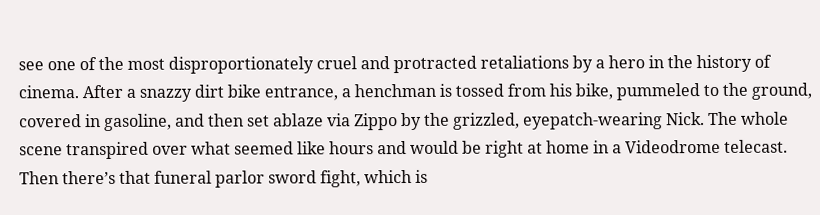see one of the most disproportionately cruel and protracted retaliations by a hero in the history of cinema. After a snazzy dirt bike entrance, a henchman is tossed from his bike, pummeled to the ground, covered in gasoline, and then set ablaze via Zippo by the grizzled, eyepatch-wearing Nick. The whole scene transpired over what seemed like hours and would be right at home in a Videodrome telecast. Then there’s that funeral parlor sword fight, which is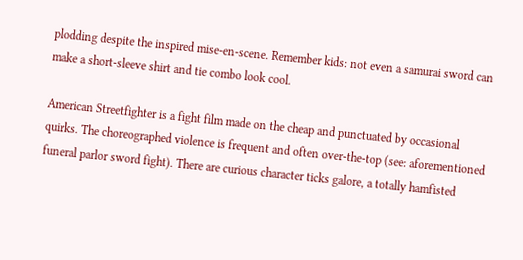plodding despite the inspired mise-en-scene. Remember kids: not even a samurai sword can make a short-sleeve shirt and tie combo look cool.

American Streetfighter is a fight film made on the cheap and punctuated by occasional quirks. The choreographed violence is frequent and often over-the-top (see: aforementioned funeral parlor sword fight). There are curious character ticks galore, a totally hamfisted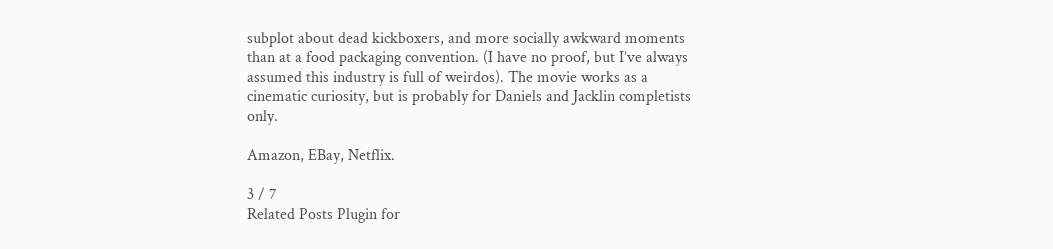subplot about dead kickboxers, and more socially awkward moments than at a food packaging convention. (I have no proof, but I’ve always assumed this industry is full of weirdos). The movie works as a cinematic curiosity, but is probably for Daniels and Jacklin completists only.

Amazon, EBay, Netflix.

3 / 7
Related Posts Plugin for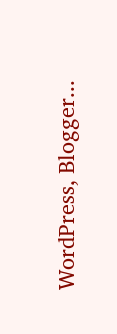WordPress, Blogger...